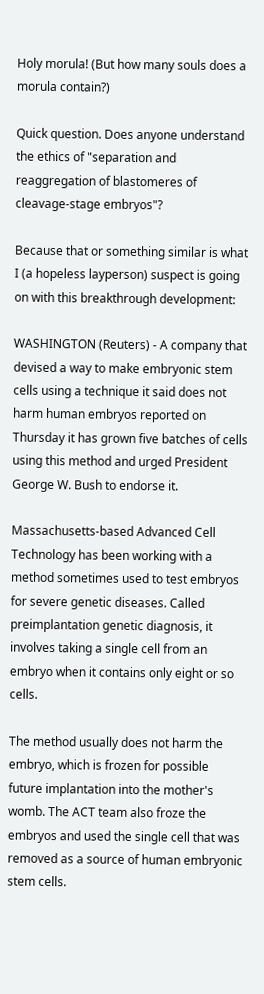Holy morula! (But how many souls does a morula contain?)

Quick question. Does anyone understand the ethics of "separation and reaggregation of blastomeres of cleavage-stage embryos"?

Because that or something similar is what I (a hopeless layperson) suspect is going on with this breakthrough development:

WASHINGTON (Reuters) - A company that devised a way to make embryonic stem cells using a technique it said does not harm human embryos reported on Thursday it has grown five batches of cells using this method and urged President George W. Bush to endorse it.

Massachusetts-based Advanced Cell Technology has been working with a method sometimes used to test embryos for severe genetic diseases. Called preimplantation genetic diagnosis, it involves taking a single cell from an embryo when it contains only eight or so cells.

The method usually does not harm the embryo, which is frozen for possible future implantation into the mother's womb. The ACT team also froze the embryos and used the single cell that was removed as a source of human embryonic stem cells.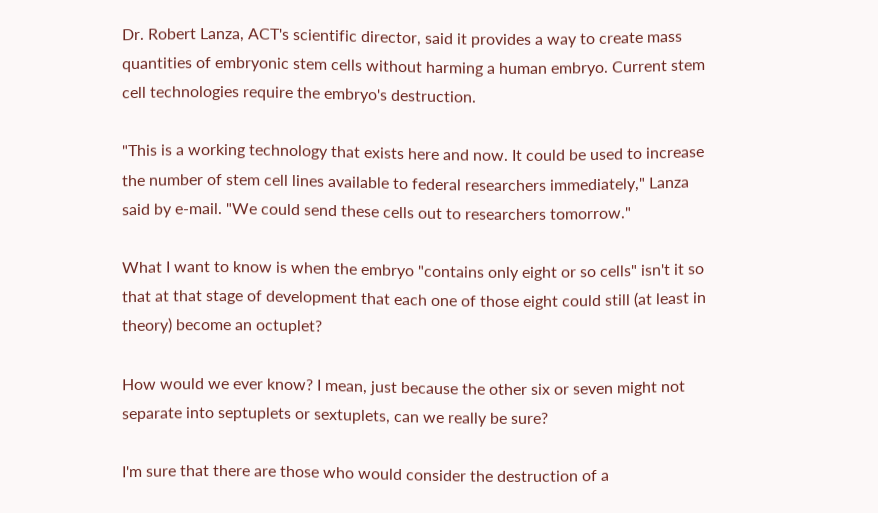Dr. Robert Lanza, ACT's scientific director, said it provides a way to create mass quantities of embryonic stem cells without harming a human embryo. Current stem cell technologies require the embryo's destruction.

"This is a working technology that exists here and now. It could be used to increase the number of stem cell lines available to federal researchers immediately," Lanza said by e-mail. "We could send these cells out to researchers tomorrow."

What I want to know is when the embryo "contains only eight or so cells" isn't it so that at that stage of development that each one of those eight could still (at least in theory) become an octuplet?

How would we ever know? I mean, just because the other six or seven might not separate into septuplets or sextuplets, can we really be sure?

I'm sure that there are those who would consider the destruction of a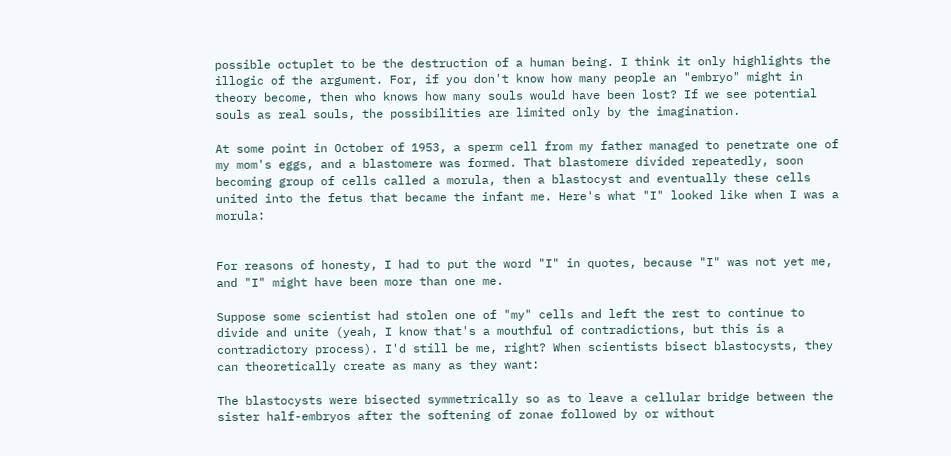possible octuplet to be the destruction of a human being. I think it only highlights the illogic of the argument. For, if you don't know how many people an "embryo" might in theory become, then who knows how many souls would have been lost? If we see potential souls as real souls, the possibilities are limited only by the imagination.

At some point in October of 1953, a sperm cell from my father managed to penetrate one of my mom's eggs, and a blastomere was formed. That blastomere divided repeatedly, soon becoming group of cells called a morula, then a blastocyst and eventually these cells united into the fetus that became the infant me. Here's what "I" looked like when I was a morula:


For reasons of honesty, I had to put the word "I" in quotes, because "I" was not yet me, and "I" might have been more than one me.

Suppose some scientist had stolen one of "my" cells and left the rest to continue to divide and unite (yeah, I know that's a mouthful of contradictions, but this is a contradictory process). I'd still be me, right? When scientists bisect blastocysts, they can theoretically create as many as they want:

The blastocysts were bisected symmetrically so as to leave a cellular bridge between the sister half-embryos after the softening of zonae followed by or without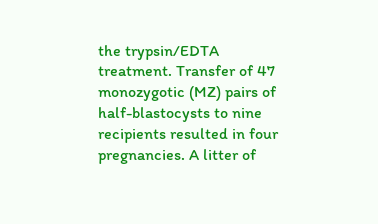the trypsin/EDTA treatment. Transfer of 47 monozygotic (MZ) pairs of half-blastocysts to nine recipients resulted in four pregnancies. A litter of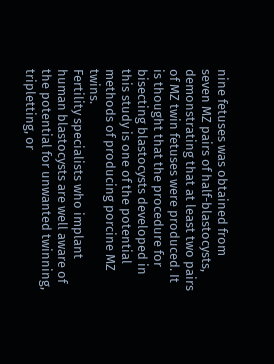nine fetuses was obtained from seven MZ pairs of half-blastocysts, demonstrating that at least two pairs of MZ twin fetuses were produced. It is thought that the procedure for bisecting blastocysts developed in this study is one of the potential methods of producing porcine MZ twins.
Fertility specialists who implant human blastocysts are well aware of the potential for unwanted twinning, tripletting, or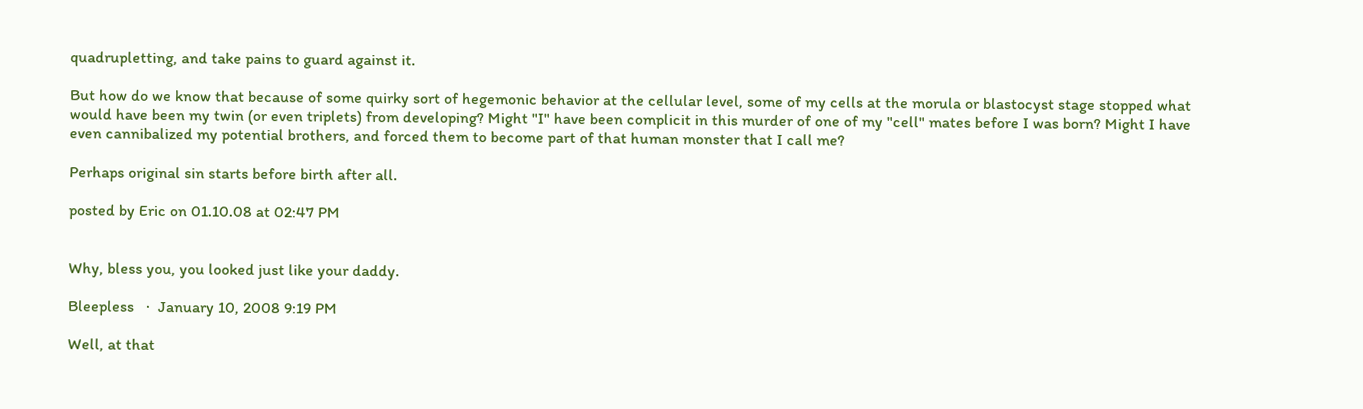quadrupletting, and take pains to guard against it.

But how do we know that because of some quirky sort of hegemonic behavior at the cellular level, some of my cells at the morula or blastocyst stage stopped what would have been my twin (or even triplets) from developing? Might "I" have been complicit in this murder of one of my "cell" mates before I was born? Might I have even cannibalized my potential brothers, and forced them to become part of that human monster that I call me?

Perhaps original sin starts before birth after all.

posted by Eric on 01.10.08 at 02:47 PM


Why, bless you, you looked just like your daddy.

Bleepless   ·  January 10, 2008 9:19 PM

Well, at that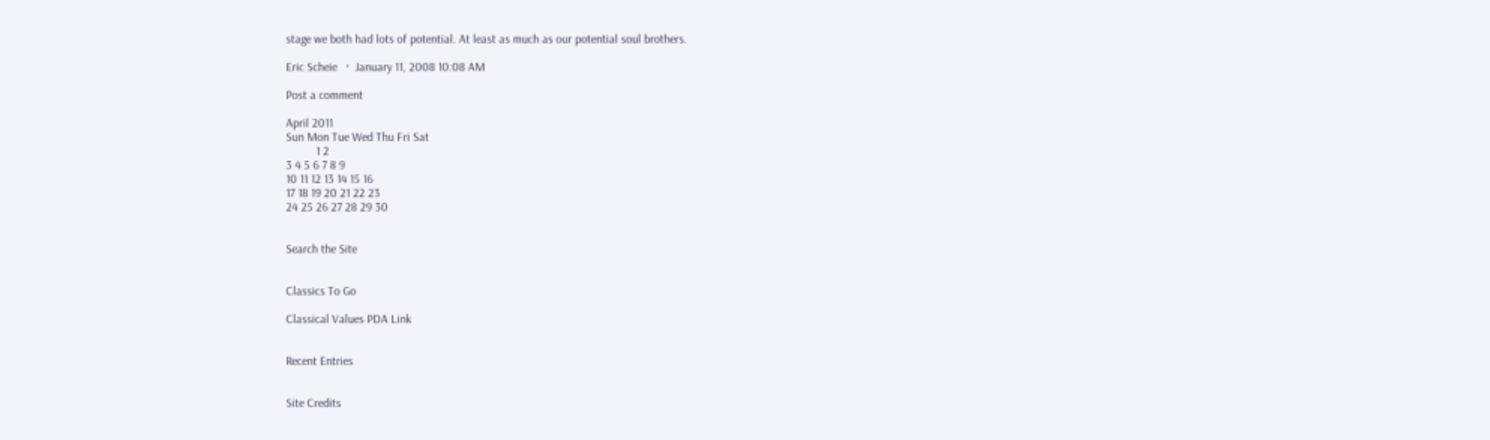stage we both had lots of potential. At least as much as our potential soul brothers.

Eric Scheie   ·  January 11, 2008 10:08 AM

Post a comment

April 2011
Sun Mon Tue Wed Thu Fri Sat
          1 2
3 4 5 6 7 8 9
10 11 12 13 14 15 16
17 18 19 20 21 22 23
24 25 26 27 28 29 30


Search the Site


Classics To Go

Classical Values PDA Link


Recent Entries


Site Credits